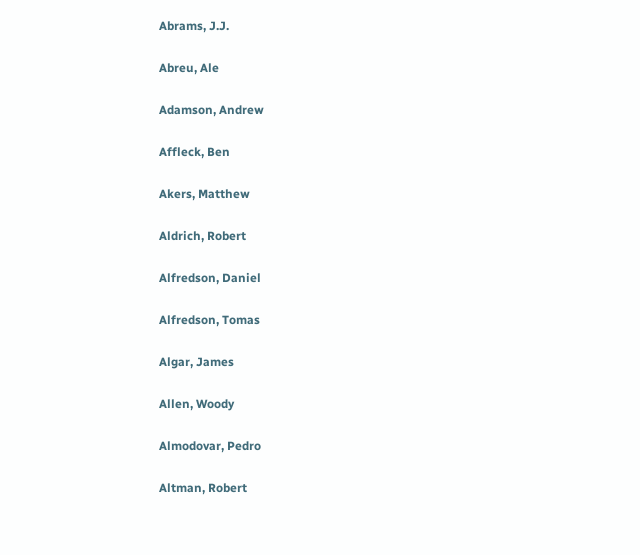Abrams, J.J.

Abreu, Ale

Adamson, Andrew

Affleck, Ben

Akers, Matthew

Aldrich, Robert

Alfredson, Daniel

Alfredson, Tomas

Algar, James

Allen, Woody

Almodovar, Pedro

Altman, Robert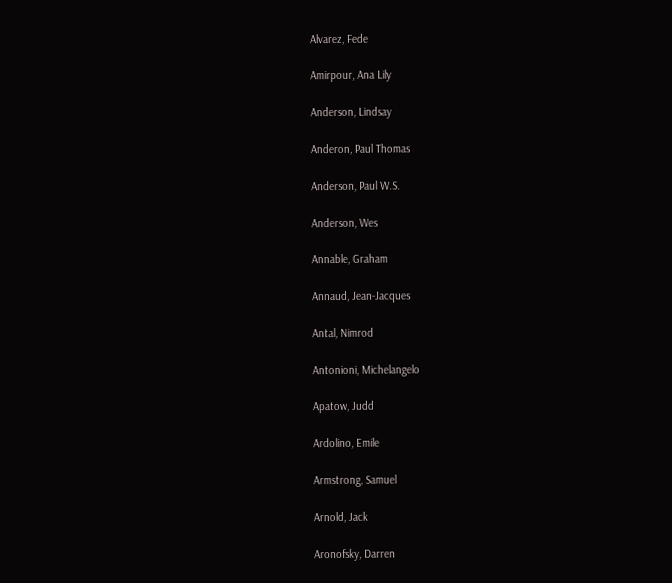Alvarez, Fede

Amirpour, Ana Lily

Anderson, Lindsay

Anderon, Paul Thomas

Anderson, Paul W.S.

Anderson, Wes

Annable, Graham

Annaud, Jean-Jacques

Antal, Nimrod

Antonioni, Michelangelo

Apatow, Judd

Ardolino, Emile

Armstrong, Samuel

Arnold, Jack

Aronofsky, Darren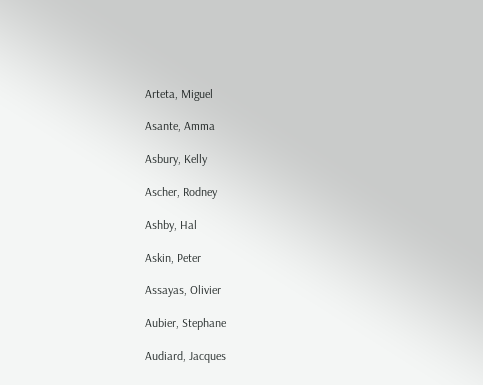Arteta, Miguel

Asante, Amma

Asbury, Kelly

Ascher, Rodney

Ashby, Hal

Askin, Peter

Assayas, Olivier

Aubier, Stephane

Audiard, Jacques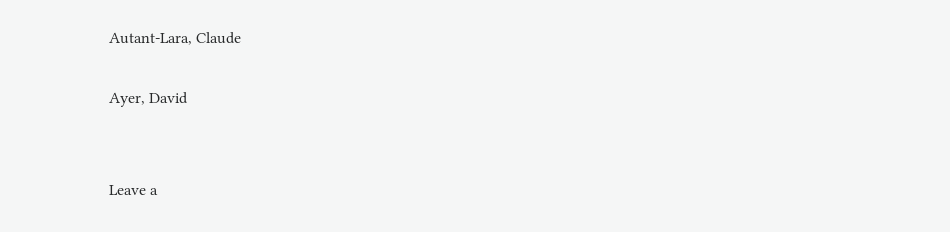Autant-Lara, Claude

Ayer, David


Leave a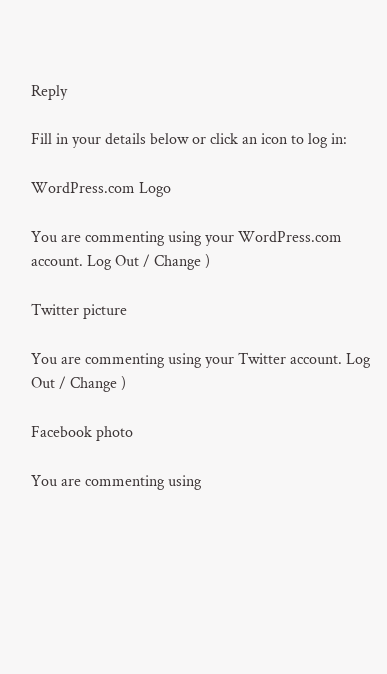Reply

Fill in your details below or click an icon to log in:

WordPress.com Logo

You are commenting using your WordPress.com account. Log Out / Change )

Twitter picture

You are commenting using your Twitter account. Log Out / Change )

Facebook photo

You are commenting using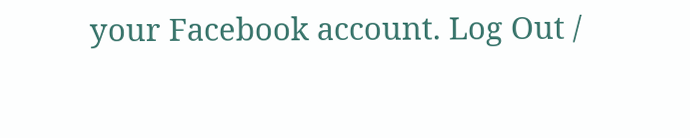your Facebook account. Log Out /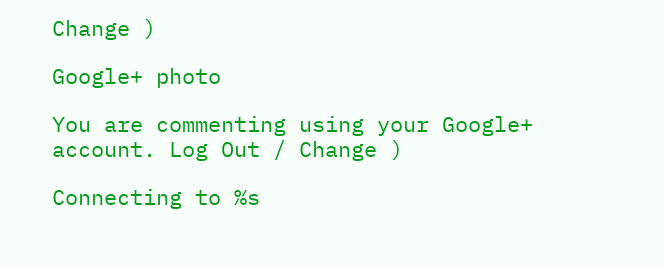Change )

Google+ photo

You are commenting using your Google+ account. Log Out / Change )

Connecting to %s